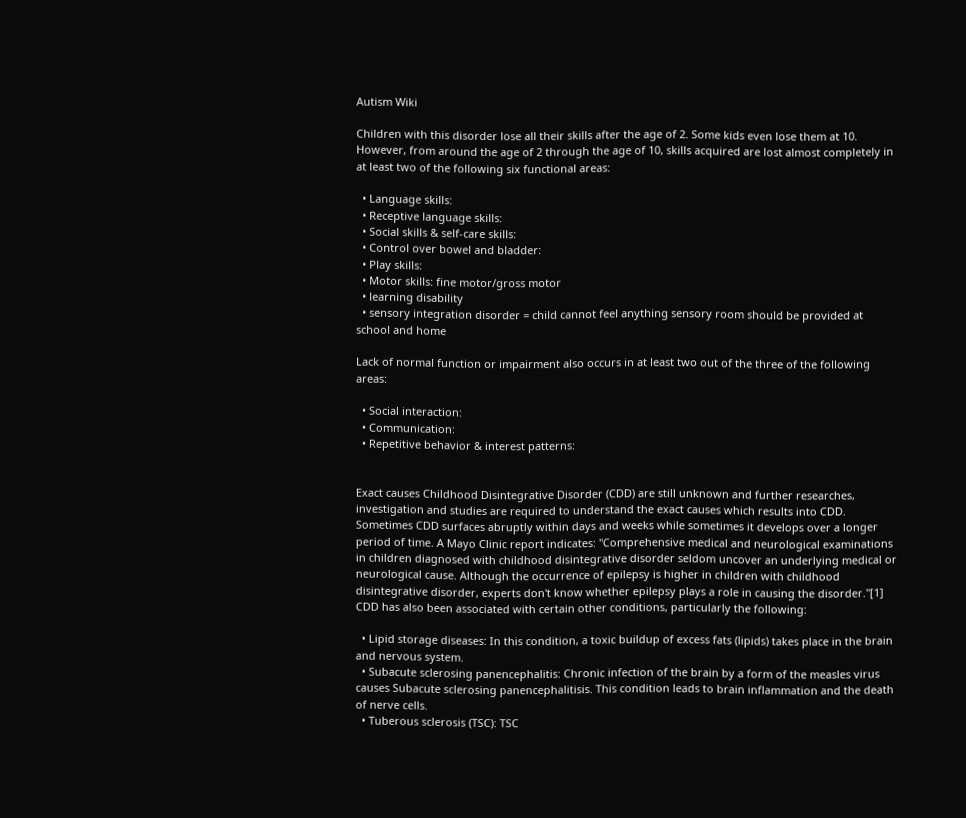Autism Wiki

Children with this disorder lose all their skills after the age of 2. Some kids even lose them at 10. However, from around the age of 2 through the age of 10, skills acquired are lost almost completely in at least two of the following six functional areas:

  • Language skills:
  • Receptive language skills:
  • Social skills & self-care skills:
  • Control over bowel and bladder:
  • Play skills:
  • Motor skills: fine motor/gross motor
  • learning disability
  • sensory integration disorder = child cannot feel anything sensory room should be provided at school and home

Lack of normal function or impairment also occurs in at least two out of the three of the following areas:

  • Social interaction:
  • Communication:
  • Repetitive behavior & interest patterns:


Exact causes Childhood Disintegrative Disorder (CDD) are still unknown and further researches, investigation and studies are required to understand the exact causes which results into CDD. Sometimes CDD surfaces abruptly within days and weeks while sometimes it develops over a longer period of time. A Mayo Clinic report indicates: "Comprehensive medical and neurological examinations in children diagnosed with childhood disintegrative disorder seldom uncover an underlying medical or neurological cause. Although the occurrence of epilepsy is higher in children with childhood disintegrative disorder, experts don't know whether epilepsy plays a role in causing the disorder."[1] CDD has also been associated with certain other conditions, particularly the following:

  • Lipid storage diseases: In this condition, a toxic buildup of excess fats (lipids) takes place in the brain and nervous system.
  • Subacute sclerosing panencephalitis: Chronic infection of the brain by a form of the measles virus causes Subacute sclerosing panencephalitisis. This condition leads to brain inflammation and the death of nerve cells.
  • Tuberous sclerosis (TSC): TSC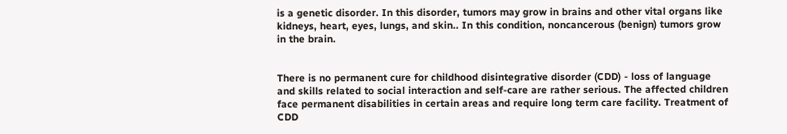is a genetic disorder. In this disorder, tumors may grow in brains and other vital organs like kidneys, heart, eyes, lungs, and skin.. In this condition, noncancerous (benign) tumors grow in the brain.


There is no permanent cure for childhood disintegrative disorder (CDD) - loss of language and skills related to social interaction and self-care are rather serious. The affected children face permanent disabilities in certain areas and require long term care facility. Treatment of CDD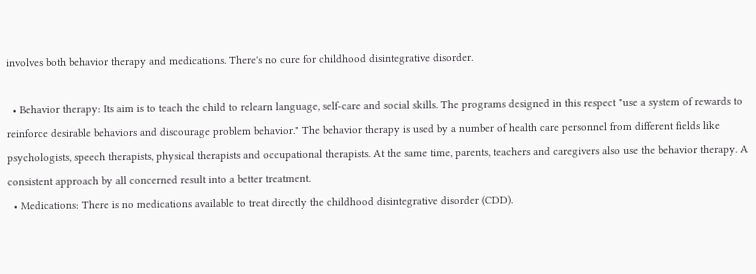involves both behavior therapy and medications. There's no cure for childhood disintegrative disorder.

  • Behavior therapy: Its aim is to teach the child to relearn language, self-care and social skills. The programs designed in this respect "use a system of rewards to reinforce desirable behaviors and discourage problem behavior." The behavior therapy is used by a number of health care personnel from different fields like psychologists, speech therapists, physical therapists and occupational therapists. At the same time, parents, teachers and caregivers also use the behavior therapy. A consistent approach by all concerned result into a better treatment.
  • Medications: There is no medications available to treat directly the childhood disintegrative disorder (CDD).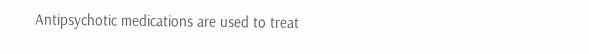Antipsychotic medications are used to treat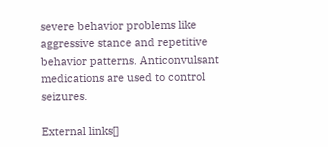severe behavior problems like aggressive stance and repetitive behavior patterns. Anticonvulsant medications are used to control seizures.

External links[]